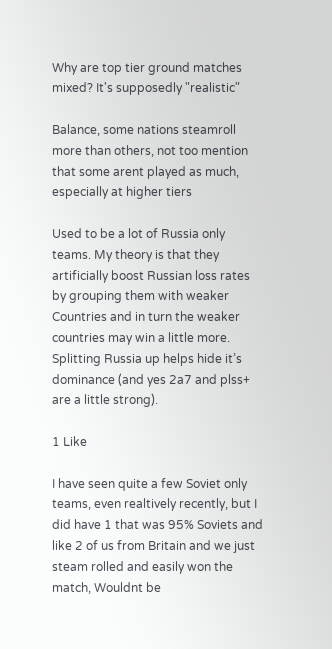Why are top tier ground matches mixed? It's supposedly "realistic"

Balance, some nations steamroll more than others, not too mention that some arent played as much, especially at higher tiers

Used to be a lot of Russia only teams. My theory is that they artificially boost Russian loss rates by grouping them with weaker Countries and in turn the weaker countries may win a little more. Splitting Russia up helps hide it’s dominance (and yes 2a7 and plss+ are a little strong).

1 Like

I have seen quite a few Soviet only teams, even realtively recently, but I did have 1 that was 95% Soviets and like 2 of us from Britain and we just steam rolled and easily won the match, Wouldnt be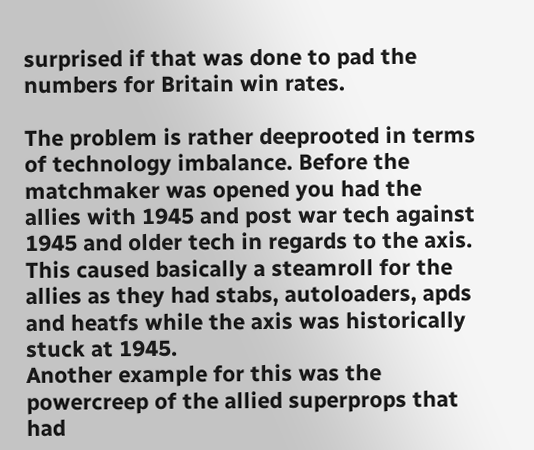surprised if that was done to pad the numbers for Britain win rates.

The problem is rather deeprooted in terms of technology imbalance. Before the matchmaker was opened you had the allies with 1945 and post war tech against 1945 and older tech in regards to the axis. This caused basically a steamroll for the allies as they had stabs, autoloaders, apds and heatfs while the axis was historically stuck at 1945.
Another example for this was the powercreep of the allied superprops that had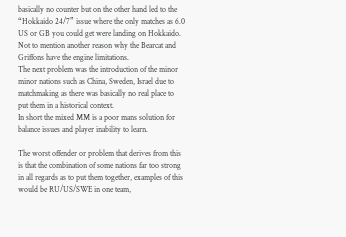basically no counter but on the other hand led to the “Hokkaido 24/7” issue where the only matches as 6.0 US or GB you could get were landing on Hokkaido. Not to mention another reason why the Bearcat and Griffons have the engine limitations.
The next problem was the introduction of the minor minor nations such as China, Sweden, Israel due to matchmaking as there was basically no real place to put them in a historical context.
In short the mixed MM is a poor mans solution for balance issues and player inability to learn.

The worst offender or problem that derives from this is that the combination of some nations far too strong in all regards as to put them together, examples of this would be RU/US/SWE in one team,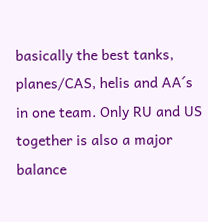basically the best tanks, planes/CAS, helis and AA´s in one team. Only RU and US together is also a major balance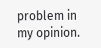problem in my opinion.